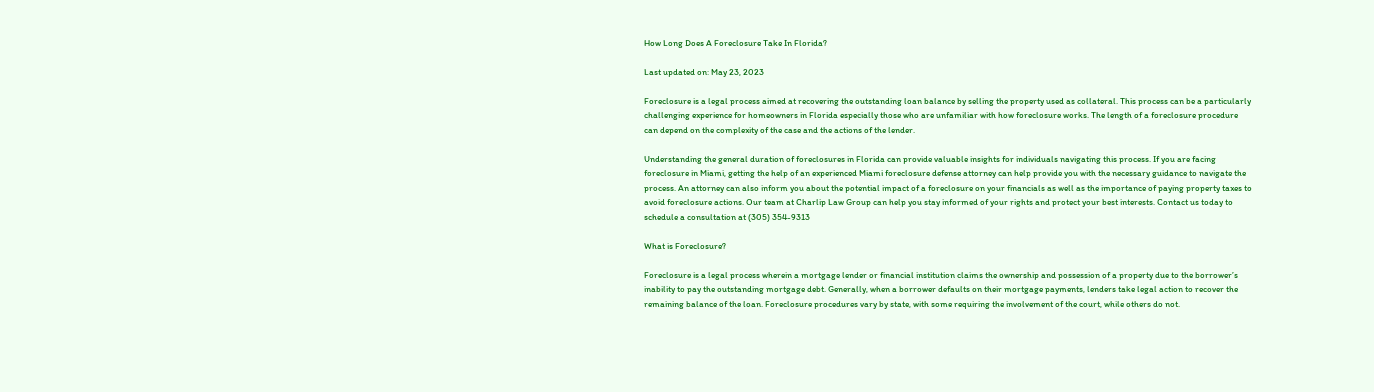How Long Does A Foreclosure Take In Florida?

Last updated on: May 23, 2023

Foreclosure is a legal process aimed at recovering the outstanding loan balance by selling the property used as collateral. This process can be a particularly challenging experience for homeowners in Florida especially those who are unfamiliar with how foreclosure works. The length of a foreclosure procedure can depend on the complexity of the case and the actions of the lender.

Understanding the general duration of foreclosures in Florida can provide valuable insights for individuals navigating this process. If you are facing foreclosure in Miami, getting the help of an experienced Miami foreclosure defense attorney can help provide you with the necessary guidance to navigate the process. An attorney can also inform you about the potential impact of a foreclosure on your financials as well as the importance of paying property taxes to avoid foreclosure actions. Our team at Charlip Law Group can help you stay informed of your rights and protect your best interests. Contact us today to schedule a consultation at (305) 354-9313

What is Foreclosure?

Foreclosure is a legal process wherein a mortgage lender or financial institution claims the ownership and possession of a property due to the borrower’s inability to pay the outstanding mortgage debt. Generally, when a borrower defaults on their mortgage payments, lenders take legal action to recover the remaining balance of the loan. Foreclosure procedures vary by state, with some requiring the involvement of the court, while others do not.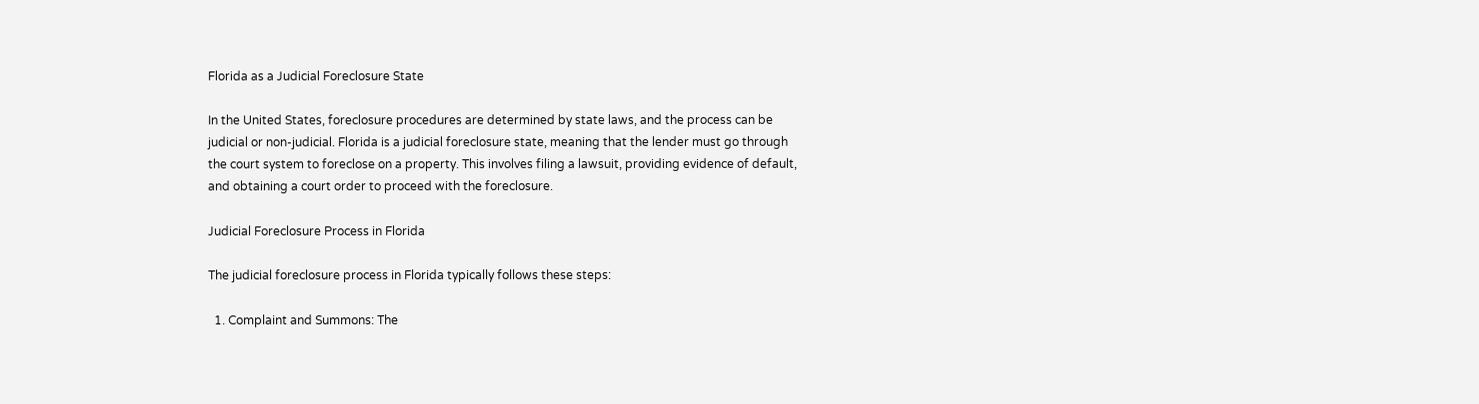Florida as a Judicial Foreclosure State

In the United States, foreclosure procedures are determined by state laws, and the process can be judicial or non-judicial. Florida is a judicial foreclosure state, meaning that the lender must go through the court system to foreclose on a property. This involves filing a lawsuit, providing evidence of default, and obtaining a court order to proceed with the foreclosure.

Judicial Foreclosure Process in Florida

The judicial foreclosure process in Florida typically follows these steps:

  1. Complaint and Summons: The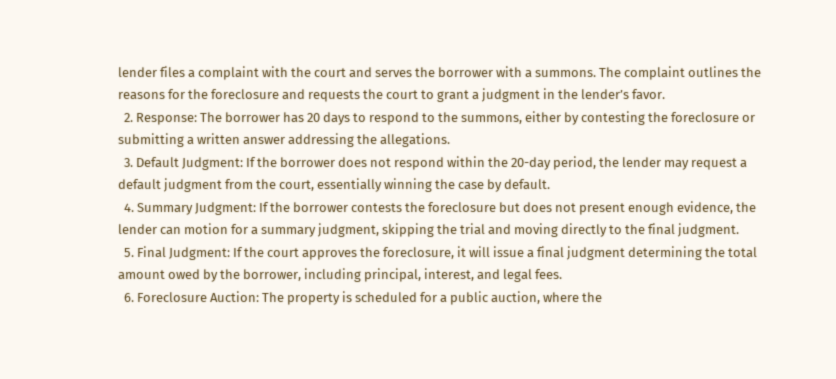lender files a complaint with the court and serves the borrower with a summons. The complaint outlines the reasons for the foreclosure and requests the court to grant a judgment in the lender’s favor.
  2. Response: The borrower has 20 days to respond to the summons, either by contesting the foreclosure or submitting a written answer addressing the allegations.
  3. Default Judgment: If the borrower does not respond within the 20-day period, the lender may request a default judgment from the court, essentially winning the case by default.
  4. Summary Judgment: If the borrower contests the foreclosure but does not present enough evidence, the lender can motion for a summary judgment, skipping the trial and moving directly to the final judgment.
  5. Final Judgment: If the court approves the foreclosure, it will issue a final judgment determining the total amount owed by the borrower, including principal, interest, and legal fees.
  6. Foreclosure Auction: The property is scheduled for a public auction, where the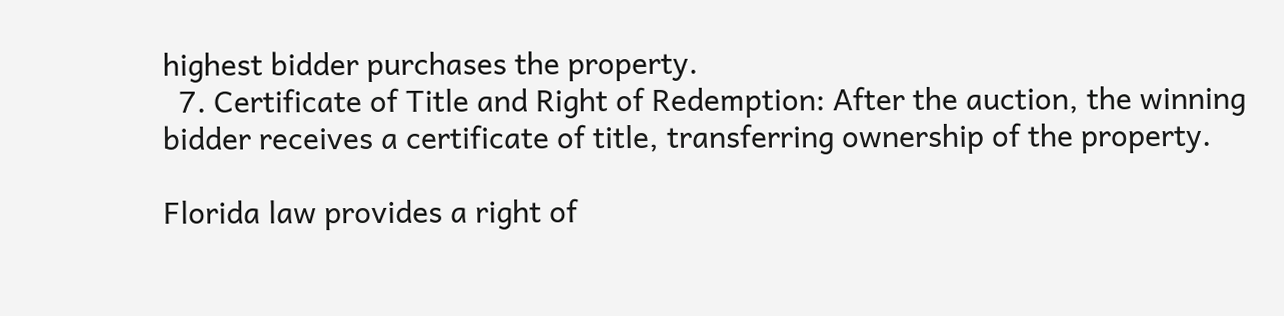highest bidder purchases the property.
  7. Certificate of Title and Right of Redemption: After the auction, the winning bidder receives a certificate of title, transferring ownership of the property.

Florida law provides a right of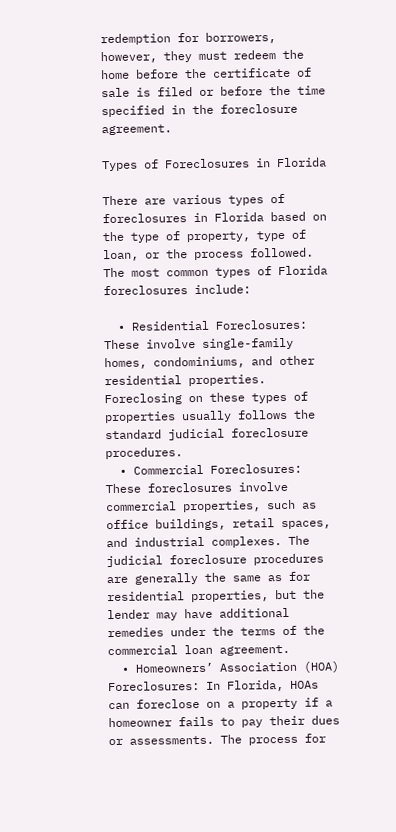redemption for borrowers, however, they must redeem the home before the certificate of sale is filed or before the time specified in the foreclosure agreement.

Types of Foreclosures in Florida

There are various types of foreclosures in Florida based on the type of property, type of loan, or the process followed. The most common types of Florida foreclosures include:

  • Residential Foreclosures: These involve single-family homes, condominiums, and other residential properties. Foreclosing on these types of properties usually follows the standard judicial foreclosure procedures.
  • Commercial Foreclosures: These foreclosures involve commercial properties, such as office buildings, retail spaces, and industrial complexes. The judicial foreclosure procedures are generally the same as for residential properties, but the lender may have additional remedies under the terms of the commercial loan agreement.
  • Homeowners’ Association (HOA) Foreclosures: In Florida, HOAs can foreclose on a property if a homeowner fails to pay their dues or assessments. The process for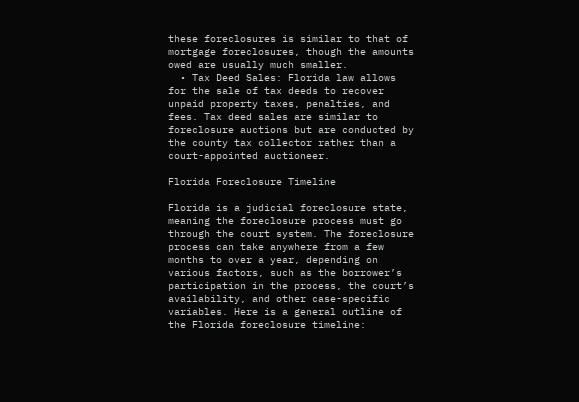these foreclosures is similar to that of mortgage foreclosures, though the amounts owed are usually much smaller.
  • Tax Deed Sales: Florida law allows for the sale of tax deeds to recover unpaid property taxes, penalties, and fees. Tax deed sales are similar to foreclosure auctions but are conducted by the county tax collector rather than a court-appointed auctioneer.

Florida Foreclosure Timeline

Florida is a judicial foreclosure state, meaning the foreclosure process must go through the court system. The foreclosure process can take anywhere from a few months to over a year, depending on various factors, such as the borrower’s participation in the process, the court’s availability, and other case-specific variables. Here is a general outline of the Florida foreclosure timeline: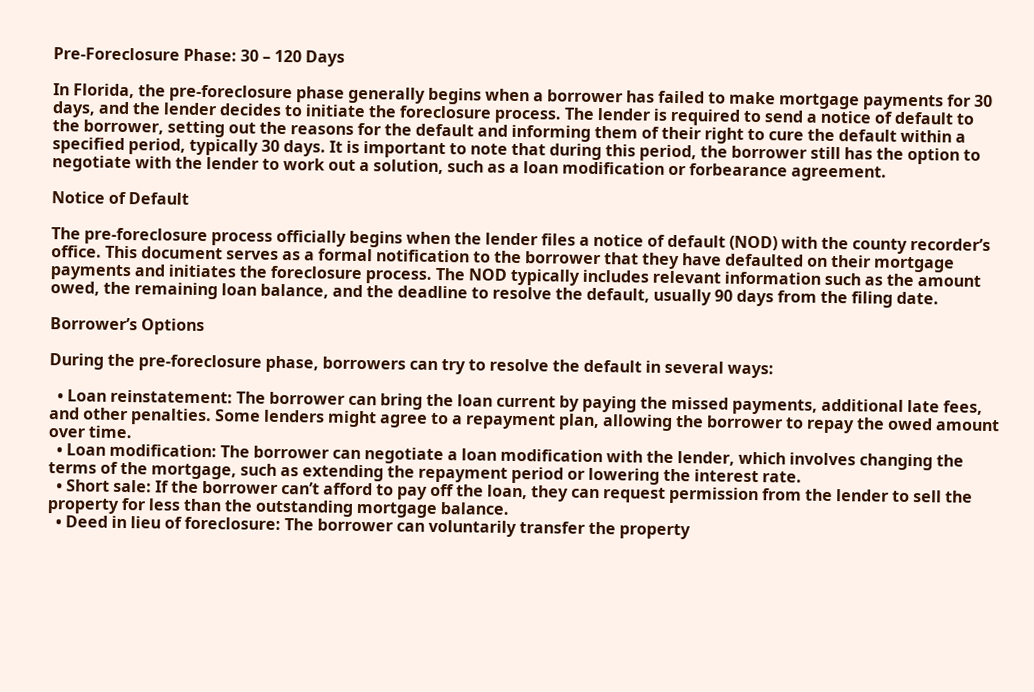Pre-Foreclosure Phase: 30 – 120 Days

In Florida, the pre-foreclosure phase generally begins when a borrower has failed to make mortgage payments for 30 days, and the lender decides to initiate the foreclosure process. The lender is required to send a notice of default to the borrower, setting out the reasons for the default and informing them of their right to cure the default within a specified period, typically 30 days. It is important to note that during this period, the borrower still has the option to negotiate with the lender to work out a solution, such as a loan modification or forbearance agreement.

Notice of Default

The pre-foreclosure process officially begins when the lender files a notice of default (NOD) with the county recorder’s office. This document serves as a formal notification to the borrower that they have defaulted on their mortgage payments and initiates the foreclosure process. The NOD typically includes relevant information such as the amount owed, the remaining loan balance, and the deadline to resolve the default, usually 90 days from the filing date.

Borrower’s Options

During the pre-foreclosure phase, borrowers can try to resolve the default in several ways:

  • Loan reinstatement: The borrower can bring the loan current by paying the missed payments, additional late fees, and other penalties. Some lenders might agree to a repayment plan, allowing the borrower to repay the owed amount over time.
  • Loan modification: The borrower can negotiate a loan modification with the lender, which involves changing the terms of the mortgage, such as extending the repayment period or lowering the interest rate.
  • Short sale: If the borrower can’t afford to pay off the loan, they can request permission from the lender to sell the property for less than the outstanding mortgage balance.
  • Deed in lieu of foreclosure: The borrower can voluntarily transfer the property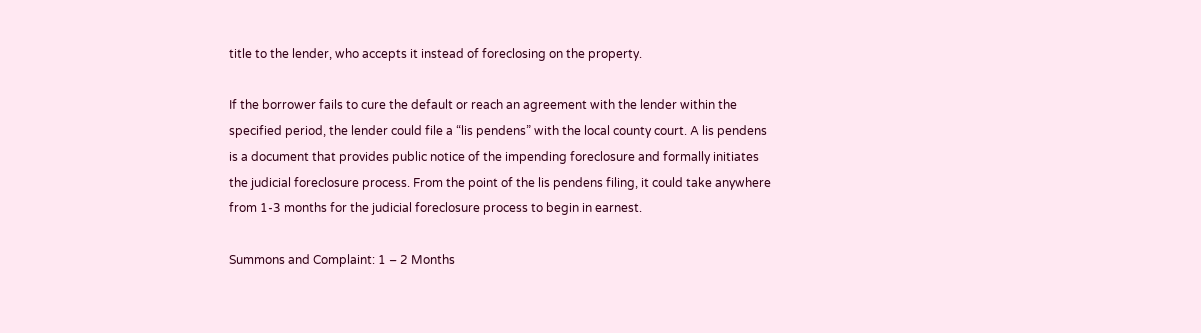title to the lender, who accepts it instead of foreclosing on the property.

If the borrower fails to cure the default or reach an agreement with the lender within the specified period, the lender could file a “lis pendens” with the local county court. A lis pendens is a document that provides public notice of the impending foreclosure and formally initiates the judicial foreclosure process. From the point of the lis pendens filing, it could take anywhere from 1-3 months for the judicial foreclosure process to begin in earnest.

Summons and Complaint: 1 – 2 Months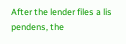After the lender files a lis pendens, the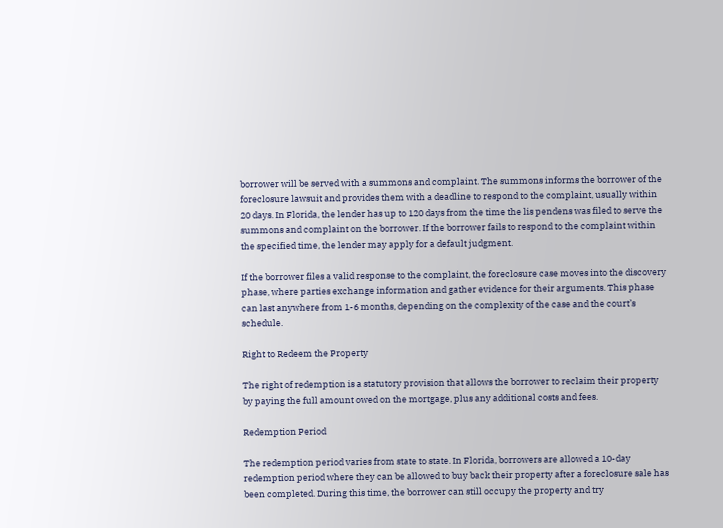borrower will be served with a summons and complaint. The summons informs the borrower of the foreclosure lawsuit and provides them with a deadline to respond to the complaint, usually within 20 days. In Florida, the lender has up to 120 days from the time the lis pendens was filed to serve the summons and complaint on the borrower. If the borrower fails to respond to the complaint within the specified time, the lender may apply for a default judgment.

If the borrower files a valid response to the complaint, the foreclosure case moves into the discovery phase, where parties exchange information and gather evidence for their arguments. This phase can last anywhere from 1-6 months, depending on the complexity of the case and the court’s schedule.

Right to Redeem the Property

The right of redemption is a statutory provision that allows the borrower to reclaim their property by paying the full amount owed on the mortgage, plus any additional costs and fees.

Redemption Period

The redemption period varies from state to state. In Florida, borrowers are allowed a 10-day redemption period where they can be allowed to buy back their property after a foreclosure sale has been completed. During this time, the borrower can still occupy the property and try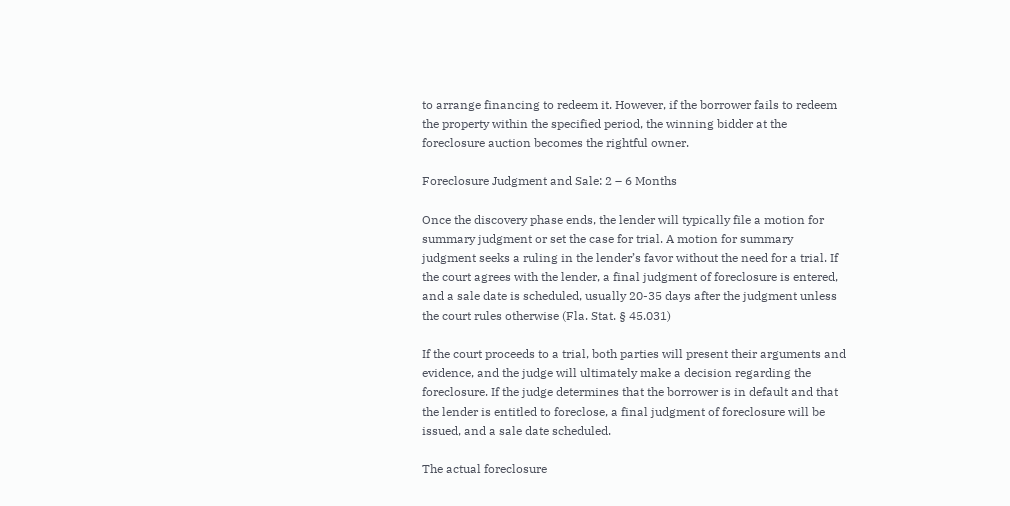to arrange financing to redeem it. However, if the borrower fails to redeem the property within the specified period, the winning bidder at the foreclosure auction becomes the rightful owner.

Foreclosure Judgment and Sale: 2 – 6 Months

Once the discovery phase ends, the lender will typically file a motion for summary judgment or set the case for trial. A motion for summary judgment seeks a ruling in the lender’s favor without the need for a trial. If the court agrees with the lender, a final judgment of foreclosure is entered, and a sale date is scheduled, usually 20-35 days after the judgment unless the court rules otherwise (Fla. Stat. § 45.031)

If the court proceeds to a trial, both parties will present their arguments and evidence, and the judge will ultimately make a decision regarding the foreclosure. If the judge determines that the borrower is in default and that the lender is entitled to foreclose, a final judgment of foreclosure will be issued, and a sale date scheduled.

The actual foreclosure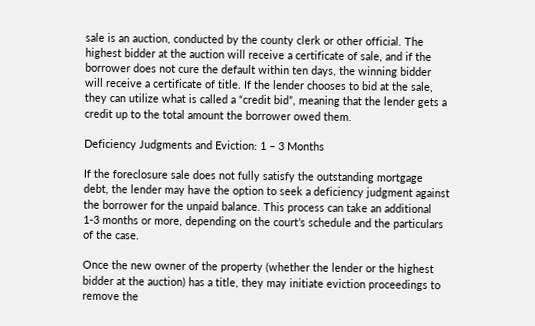sale is an auction, conducted by the county clerk or other official. The highest bidder at the auction will receive a certificate of sale, and if the borrower does not cure the default within ten days, the winning bidder will receive a certificate of title. If the lender chooses to bid at the sale, they can utilize what is called a “credit bid”, meaning that the lender gets a credit up to the total amount the borrower owed them.

Deficiency Judgments and Eviction: 1 – 3 Months

If the foreclosure sale does not fully satisfy the outstanding mortgage debt, the lender may have the option to seek a deficiency judgment against the borrower for the unpaid balance. This process can take an additional 1-3 months or more, depending on the court’s schedule and the particulars of the case.

Once the new owner of the property (whether the lender or the highest bidder at the auction) has a title, they may initiate eviction proceedings to remove the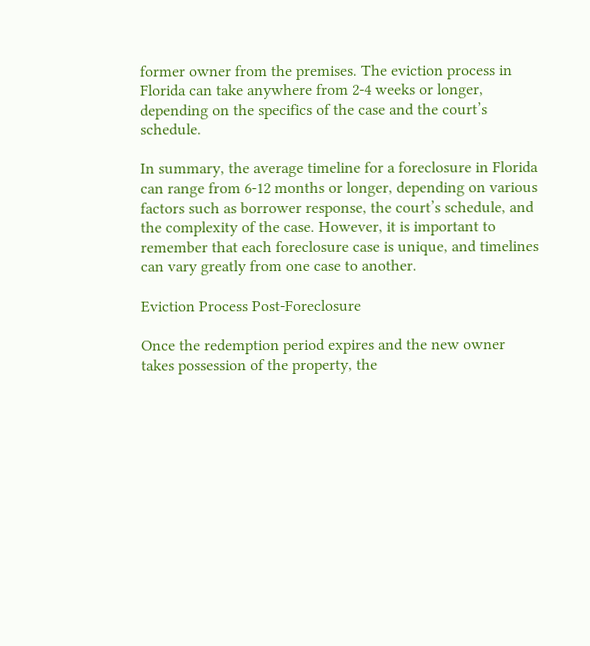former owner from the premises. The eviction process in Florida can take anywhere from 2-4 weeks or longer, depending on the specifics of the case and the court’s schedule.

In summary, the average timeline for a foreclosure in Florida can range from 6-12 months or longer, depending on various factors such as borrower response, the court’s schedule, and the complexity of the case. However, it is important to remember that each foreclosure case is unique, and timelines can vary greatly from one case to another.

Eviction Process Post-Foreclosure

Once the redemption period expires and the new owner takes possession of the property, the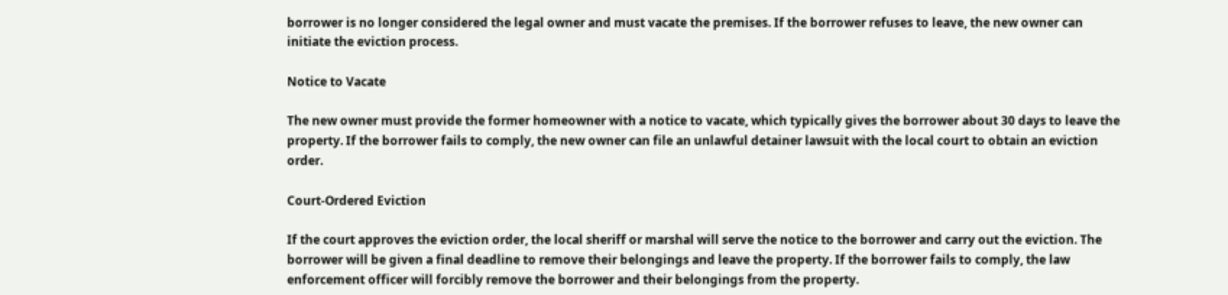borrower is no longer considered the legal owner and must vacate the premises. If the borrower refuses to leave, the new owner can initiate the eviction process.

Notice to Vacate

The new owner must provide the former homeowner with a notice to vacate, which typically gives the borrower about 30 days to leave the property. If the borrower fails to comply, the new owner can file an unlawful detainer lawsuit with the local court to obtain an eviction order.

Court-Ordered Eviction

If the court approves the eviction order, the local sheriff or marshal will serve the notice to the borrower and carry out the eviction. The borrower will be given a final deadline to remove their belongings and leave the property. If the borrower fails to comply, the law enforcement officer will forcibly remove the borrower and their belongings from the property.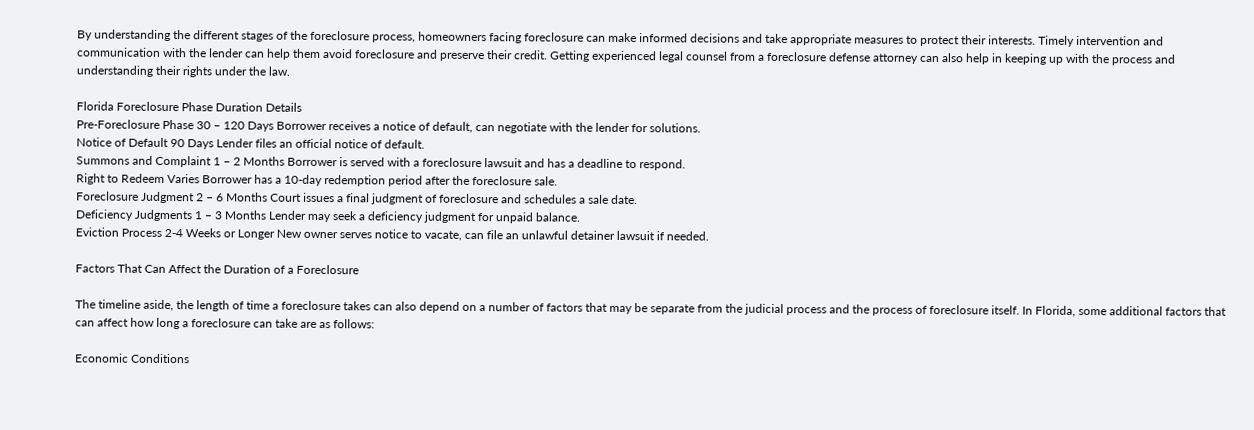By understanding the different stages of the foreclosure process, homeowners facing foreclosure can make informed decisions and take appropriate measures to protect their interests. Timely intervention and communication with the lender can help them avoid foreclosure and preserve their credit. Getting experienced legal counsel from a foreclosure defense attorney can also help in keeping up with the process and understanding their rights under the law.

Florida Foreclosure Phase Duration Details
Pre-Foreclosure Phase 30 – 120 Days Borrower receives a notice of default, can negotiate with the lender for solutions.
Notice of Default 90 Days Lender files an official notice of default.
Summons and Complaint 1 – 2 Months Borrower is served with a foreclosure lawsuit and has a deadline to respond.
Right to Redeem Varies Borrower has a 10-day redemption period after the foreclosure sale.
Foreclosure Judgment 2 – 6 Months Court issues a final judgment of foreclosure and schedules a sale date.
Deficiency Judgments 1 – 3 Months Lender may seek a deficiency judgment for unpaid balance.
Eviction Process 2-4 Weeks or Longer New owner serves notice to vacate, can file an unlawful detainer lawsuit if needed.

Factors That Can Affect the Duration of a Foreclosure

The timeline aside, the length of time a foreclosure takes can also depend on a number of factors that may be separate from the judicial process and the process of foreclosure itself. In Florida, some additional factors that can affect how long a foreclosure can take are as follows:

Economic Conditions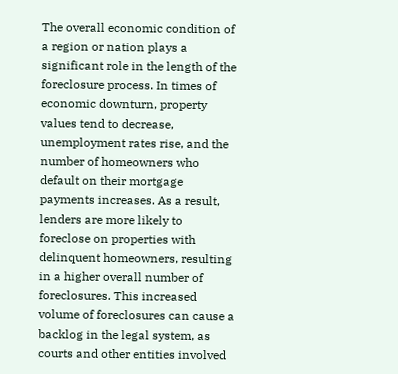The overall economic condition of a region or nation plays a significant role in the length of the foreclosure process. In times of economic downturn, property values tend to decrease, unemployment rates rise, and the number of homeowners who default on their mortgage payments increases. As a result, lenders are more likely to foreclose on properties with delinquent homeowners, resulting in a higher overall number of foreclosures. This increased volume of foreclosures can cause a backlog in the legal system, as courts and other entities involved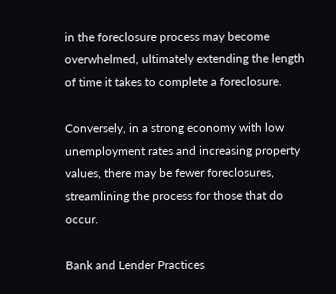in the foreclosure process may become overwhelmed, ultimately extending the length of time it takes to complete a foreclosure.

Conversely, in a strong economy with low unemployment rates and increasing property values, there may be fewer foreclosures, streamlining the process for those that do occur.

Bank and Lender Practices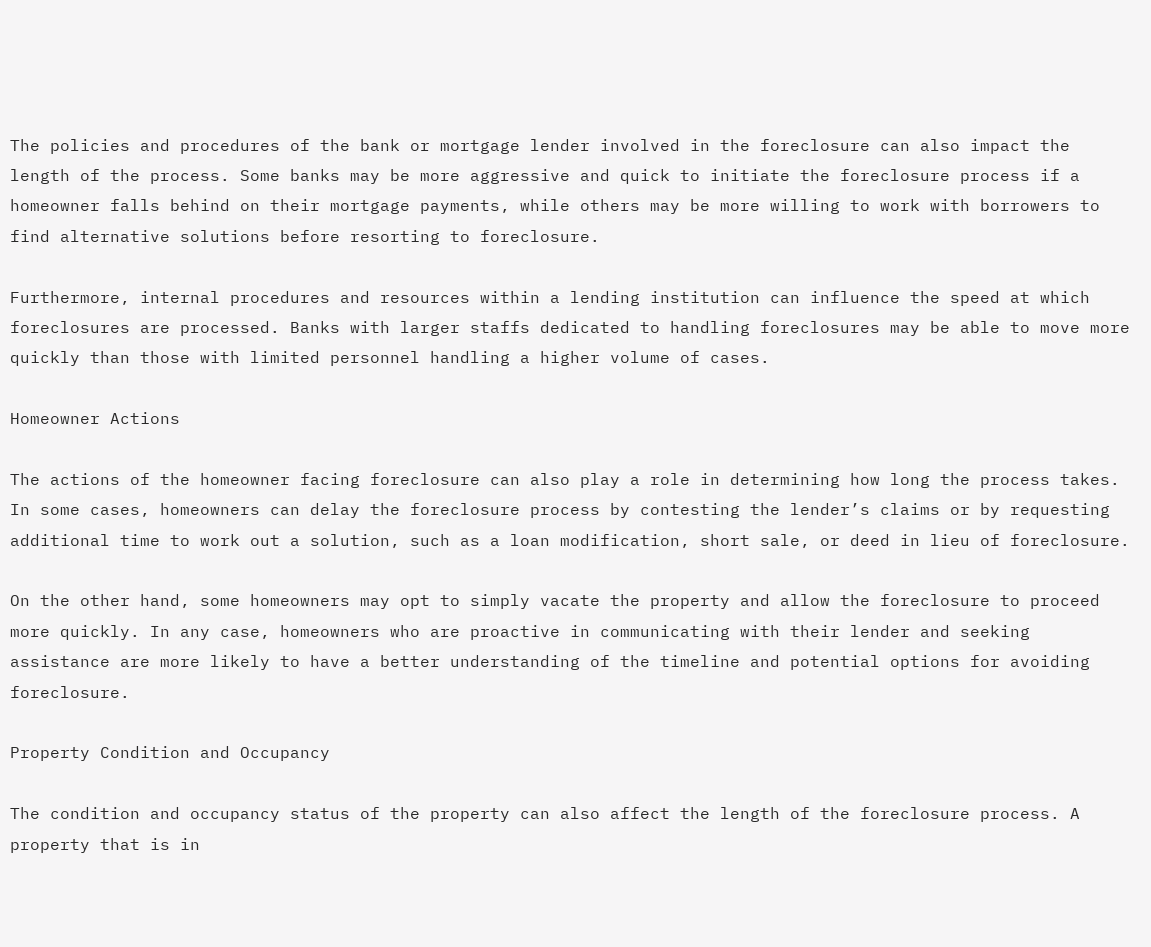The policies and procedures of the bank or mortgage lender involved in the foreclosure can also impact the length of the process. Some banks may be more aggressive and quick to initiate the foreclosure process if a homeowner falls behind on their mortgage payments, while others may be more willing to work with borrowers to find alternative solutions before resorting to foreclosure.

Furthermore, internal procedures and resources within a lending institution can influence the speed at which foreclosures are processed. Banks with larger staffs dedicated to handling foreclosures may be able to move more quickly than those with limited personnel handling a higher volume of cases.

Homeowner Actions

The actions of the homeowner facing foreclosure can also play a role in determining how long the process takes. In some cases, homeowners can delay the foreclosure process by contesting the lender’s claims or by requesting additional time to work out a solution, such as a loan modification, short sale, or deed in lieu of foreclosure.

On the other hand, some homeowners may opt to simply vacate the property and allow the foreclosure to proceed more quickly. In any case, homeowners who are proactive in communicating with their lender and seeking assistance are more likely to have a better understanding of the timeline and potential options for avoiding foreclosure.

Property Condition and Occupancy

The condition and occupancy status of the property can also affect the length of the foreclosure process. A property that is in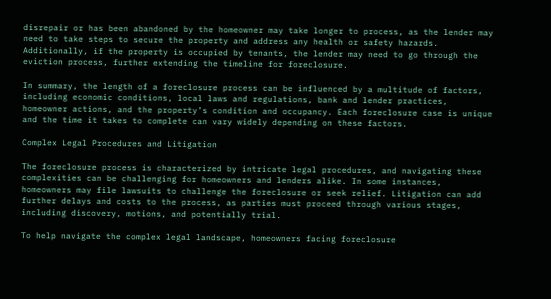disrepair or has been abandoned by the homeowner may take longer to process, as the lender may need to take steps to secure the property and address any health or safety hazards. Additionally, if the property is occupied by tenants, the lender may need to go through the eviction process, further extending the timeline for foreclosure.

In summary, the length of a foreclosure process can be influenced by a multitude of factors, including economic conditions, local laws and regulations, bank and lender practices, homeowner actions, and the property’s condition and occupancy. Each foreclosure case is unique and the time it takes to complete can vary widely depending on these factors.

Complex Legal Procedures and Litigation

The foreclosure process is characterized by intricate legal procedures, and navigating these complexities can be challenging for homeowners and lenders alike. In some instances, homeowners may file lawsuits to challenge the foreclosure or seek relief. Litigation can add further delays and costs to the process, as parties must proceed through various stages, including discovery, motions, and potentially trial.

To help navigate the complex legal landscape, homeowners facing foreclosure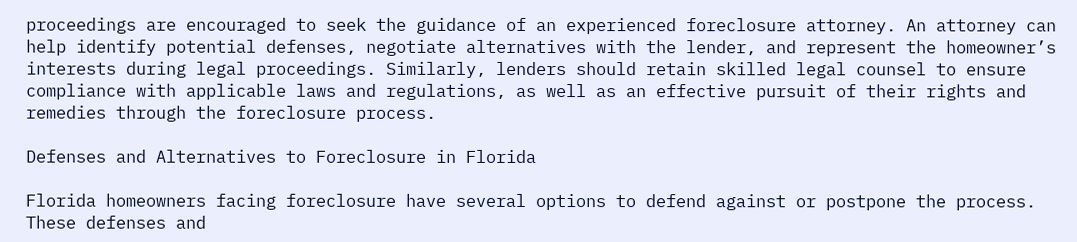proceedings are encouraged to seek the guidance of an experienced foreclosure attorney. An attorney can help identify potential defenses, negotiate alternatives with the lender, and represent the homeowner’s interests during legal proceedings. Similarly, lenders should retain skilled legal counsel to ensure compliance with applicable laws and regulations, as well as an effective pursuit of their rights and remedies through the foreclosure process.

Defenses and Alternatives to Foreclosure in Florida

Florida homeowners facing foreclosure have several options to defend against or postpone the process. These defenses and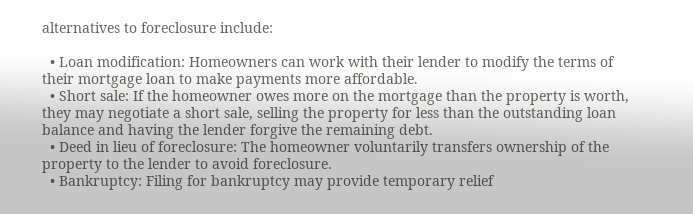alternatives to foreclosure include:

  • Loan modification: Homeowners can work with their lender to modify the terms of their mortgage loan to make payments more affordable.
  • Short sale: If the homeowner owes more on the mortgage than the property is worth, they may negotiate a short sale, selling the property for less than the outstanding loan balance and having the lender forgive the remaining debt.
  • Deed in lieu of foreclosure: The homeowner voluntarily transfers ownership of the property to the lender to avoid foreclosure.
  • Bankruptcy: Filing for bankruptcy may provide temporary relief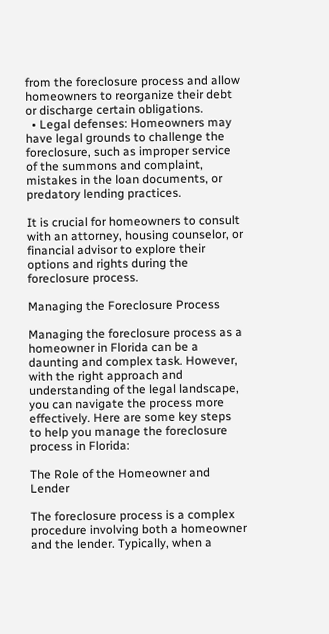from the foreclosure process and allow homeowners to reorganize their debt or discharge certain obligations.
  • Legal defenses: Homeowners may have legal grounds to challenge the foreclosure, such as improper service of the summons and complaint, mistakes in the loan documents, or predatory lending practices.

It is crucial for homeowners to consult with an attorney, housing counselor, or financial advisor to explore their options and rights during the foreclosure process.

Managing the Foreclosure Process

Managing the foreclosure process as a homeowner in Florida can be a daunting and complex task. However, with the right approach and understanding of the legal landscape, you can navigate the process more effectively. Here are some key steps to help you manage the foreclosure process in Florida:

The Role of the Homeowner and Lender

The foreclosure process is a complex procedure involving both a homeowner and the lender. Typically, when a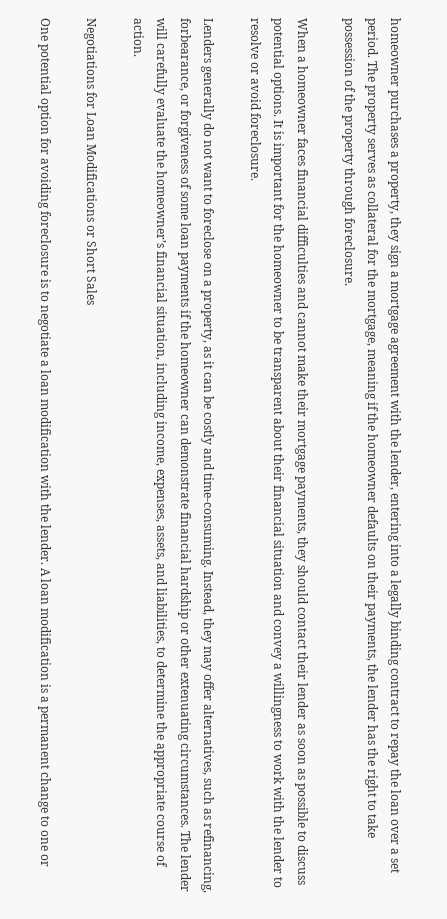homeowner purchases a property, they sign a mortgage agreement with the lender, entering into a legally binding contract to repay the loan over a set period. The property serves as collateral for the mortgage, meaning if the homeowner defaults on their payments, the lender has the right to take possession of the property through foreclosure.

When a homeowner faces financial difficulties and cannot make their mortgage payments, they should contact their lender as soon as possible to discuss potential options. It is important for the homeowner to be transparent about their financial situation and convey a willingness to work with the lender to resolve or avoid foreclosure.

Lenders generally do not want to foreclose on a property, as it can be costly and time-consuming. Instead, they may offer alternatives, such as refinancing, forbearance, or forgiveness of some loan payments if the homeowner can demonstrate financial hardship or other extenuating circumstances. The lender will carefully evaluate the homeowner’s financial situation, including income, expenses, assets, and liabilities, to determine the appropriate course of action.

Negotiations for Loan Modifications or Short Sales

One potential option for avoiding foreclosure is to negotiate a loan modification with the lender. A loan modification is a permanent change to one or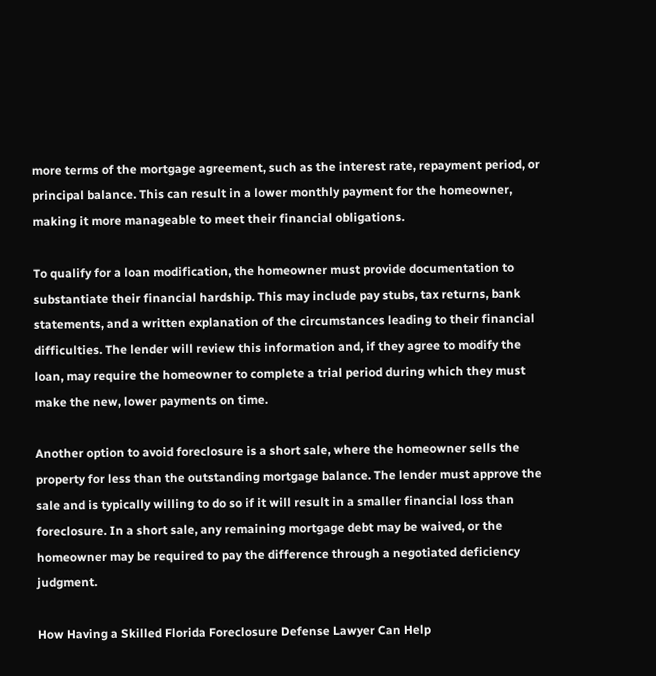more terms of the mortgage agreement, such as the interest rate, repayment period, or principal balance. This can result in a lower monthly payment for the homeowner, making it more manageable to meet their financial obligations.

To qualify for a loan modification, the homeowner must provide documentation to substantiate their financial hardship. This may include pay stubs, tax returns, bank statements, and a written explanation of the circumstances leading to their financial difficulties. The lender will review this information and, if they agree to modify the loan, may require the homeowner to complete a trial period during which they must make the new, lower payments on time.

Another option to avoid foreclosure is a short sale, where the homeowner sells the property for less than the outstanding mortgage balance. The lender must approve the sale and is typically willing to do so if it will result in a smaller financial loss than foreclosure. In a short sale, any remaining mortgage debt may be waived, or the homeowner may be required to pay the difference through a negotiated deficiency judgment.

How Having a Skilled Florida Foreclosure Defense Lawyer Can Help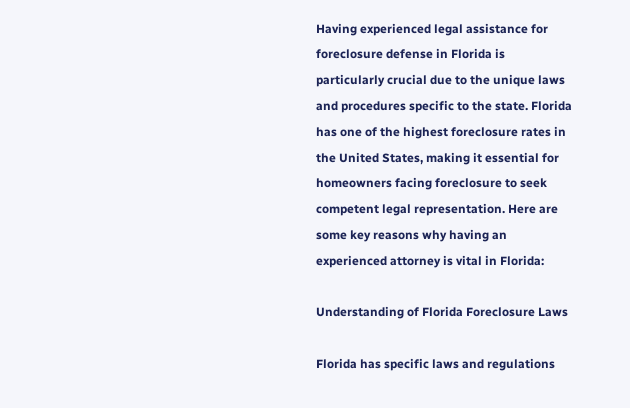Having experienced legal assistance for foreclosure defense in Florida is particularly crucial due to the unique laws and procedures specific to the state. Florida has one of the highest foreclosure rates in the United States, making it essential for homeowners facing foreclosure to seek competent legal representation. Here are some key reasons why having an experienced attorney is vital in Florida:

Understanding of Florida Foreclosure Laws

Florida has specific laws and regulations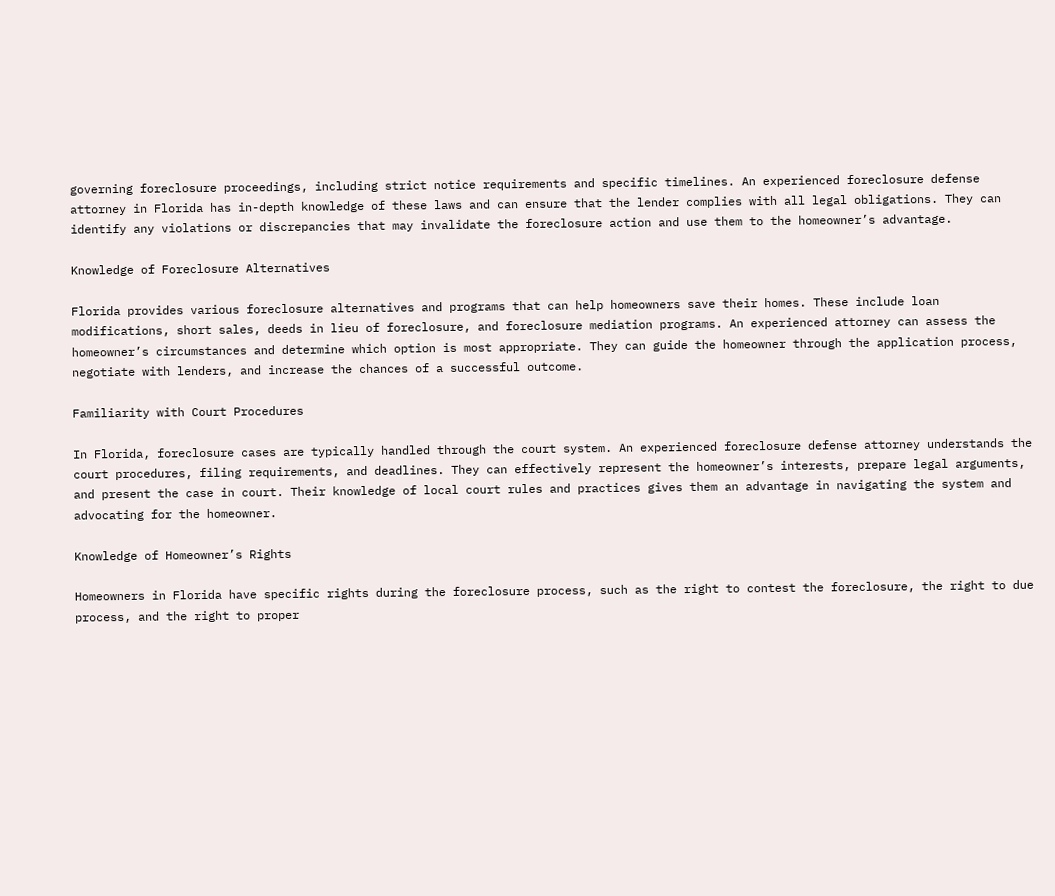governing foreclosure proceedings, including strict notice requirements and specific timelines. An experienced foreclosure defense attorney in Florida has in-depth knowledge of these laws and can ensure that the lender complies with all legal obligations. They can identify any violations or discrepancies that may invalidate the foreclosure action and use them to the homeowner’s advantage.

Knowledge of Foreclosure Alternatives

Florida provides various foreclosure alternatives and programs that can help homeowners save their homes. These include loan modifications, short sales, deeds in lieu of foreclosure, and foreclosure mediation programs. An experienced attorney can assess the homeowner’s circumstances and determine which option is most appropriate. They can guide the homeowner through the application process, negotiate with lenders, and increase the chances of a successful outcome.

Familiarity with Court Procedures

In Florida, foreclosure cases are typically handled through the court system. An experienced foreclosure defense attorney understands the court procedures, filing requirements, and deadlines. They can effectively represent the homeowner’s interests, prepare legal arguments, and present the case in court. Their knowledge of local court rules and practices gives them an advantage in navigating the system and advocating for the homeowner.

Knowledge of Homeowner’s Rights

Homeowners in Florida have specific rights during the foreclosure process, such as the right to contest the foreclosure, the right to due process, and the right to proper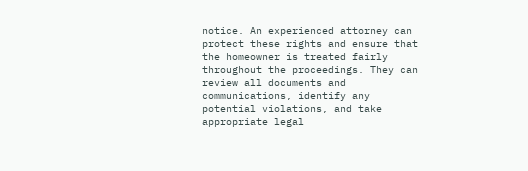notice. An experienced attorney can protect these rights and ensure that the homeowner is treated fairly throughout the proceedings. They can review all documents and communications, identify any potential violations, and take appropriate legal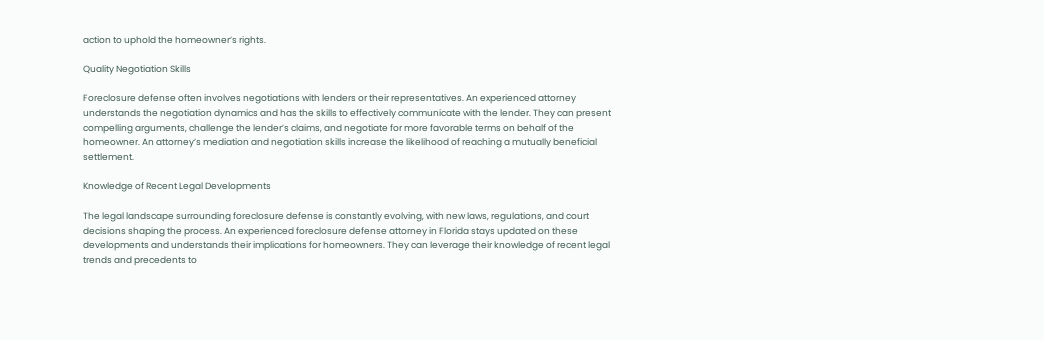action to uphold the homeowner’s rights.

Quality Negotiation Skills

Foreclosure defense often involves negotiations with lenders or their representatives. An experienced attorney understands the negotiation dynamics and has the skills to effectively communicate with the lender. They can present compelling arguments, challenge the lender’s claims, and negotiate for more favorable terms on behalf of the homeowner. An attorney’s mediation and negotiation skills increase the likelihood of reaching a mutually beneficial settlement.

Knowledge of Recent Legal Developments

The legal landscape surrounding foreclosure defense is constantly evolving, with new laws, regulations, and court decisions shaping the process. An experienced foreclosure defense attorney in Florida stays updated on these developments and understands their implications for homeowners. They can leverage their knowledge of recent legal trends and precedents to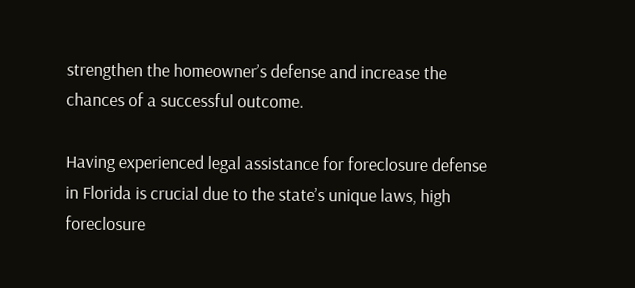strengthen the homeowner’s defense and increase the chances of a successful outcome.

Having experienced legal assistance for foreclosure defense in Florida is crucial due to the state’s unique laws, high foreclosure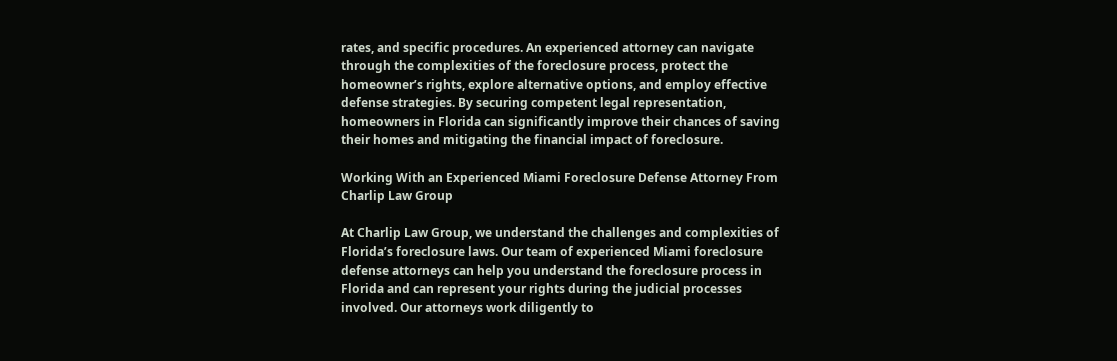rates, and specific procedures. An experienced attorney can navigate through the complexities of the foreclosure process, protect the homeowner’s rights, explore alternative options, and employ effective defense strategies. By securing competent legal representation, homeowners in Florida can significantly improve their chances of saving their homes and mitigating the financial impact of foreclosure.

Working With an Experienced Miami Foreclosure Defense Attorney From Charlip Law Group

At Charlip Law Group, we understand the challenges and complexities of Florida’s foreclosure laws. Our team of experienced Miami foreclosure defense attorneys can help you understand the foreclosure process in Florida and can represent your rights during the judicial processes involved. Our attorneys work diligently to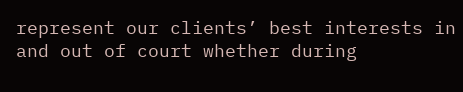represent our clients’ best interests in and out of court whether during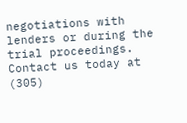negotiations with lenders or during the trial proceedings. Contact us today at (305)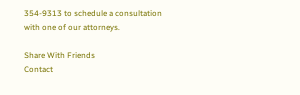354-9313 to schedule a consultation with one of our attorneys.

Share With Friends
Contact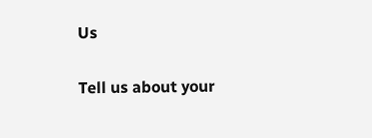Us

Tell us about your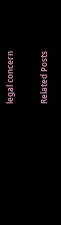legal concern

Related Posts